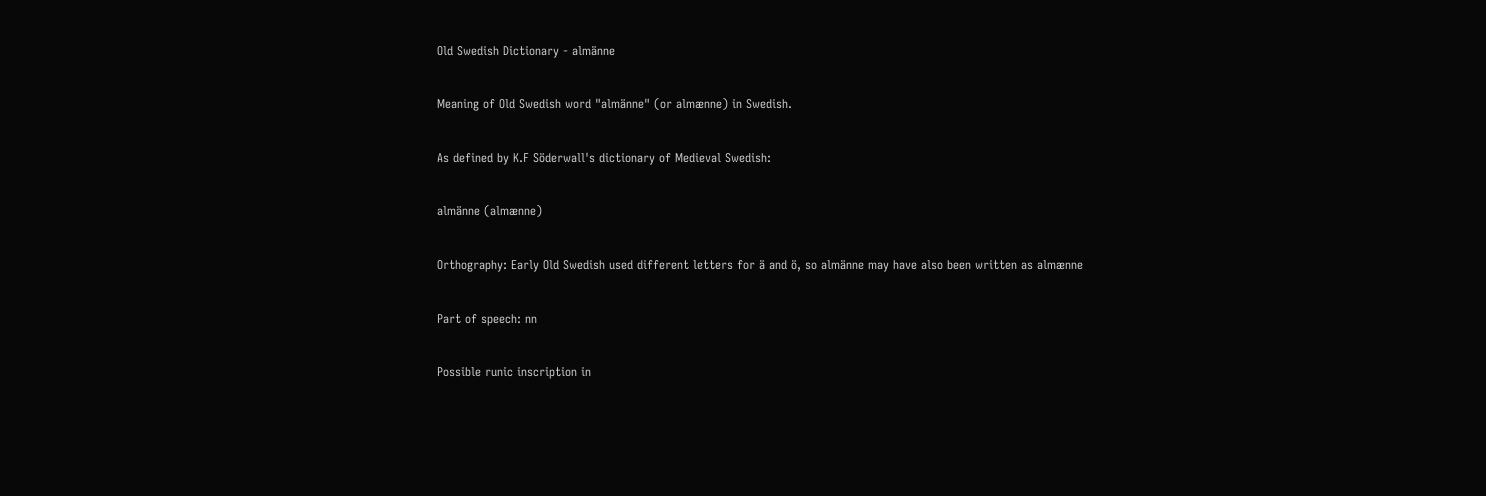Old Swedish Dictionary - almänne

Meaning of Old Swedish word "almänne" (or almænne) in Swedish.

As defined by K.F Söderwall's dictionary of Medieval Swedish:

almänne (almænne)

Orthography: Early Old Swedish used different letters for ä and ö, so almänne may have also been written as almænne

Part of speech: nn

Possible runic inscription in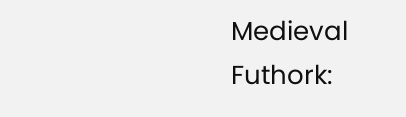Medieval Futhork: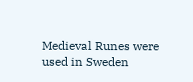Medieval Runes were used in Sweden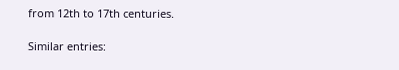from 12th to 17th centuries.

Similar entries: